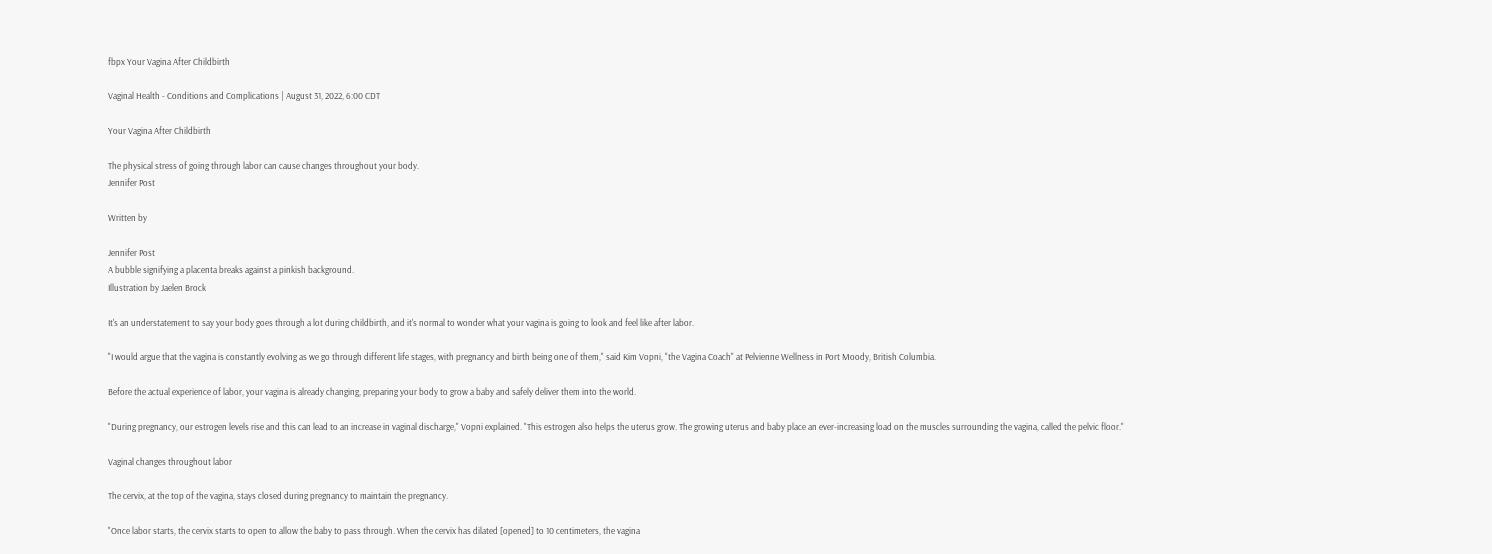fbpx Your Vagina After Childbirth

Vaginal Health - Conditions and Complications | August 31, 2022, 6:00 CDT

Your Vagina After Childbirth

The physical stress of going through labor can cause changes throughout your body.
Jennifer Post

Written by

Jennifer Post
A bubble signifying a placenta breaks against a pinkish background.
Illustration by Jaelen Brock

It's an understatement to say your body goes through a lot during childbirth, and it's normal to wonder what your vagina is going to look and feel like after labor.

"I would argue that the vagina is constantly evolving as we go through different life stages, with pregnancy and birth being one of them," said Kim Vopni, "the Vagina Coach" at Pelvienne Wellness in Port Moody, British Columbia.

Before the actual experience of labor, your vagina is already changing, preparing your body to grow a baby and safely deliver them into the world.

"During pregnancy, our estrogen levels rise and this can lead to an increase in vaginal discharge," Vopni explained. "This estrogen also helps the uterus grow. The growing uterus and baby place an ever-increasing load on the muscles surrounding the vagina, called the pelvic floor."

Vaginal changes throughout labor

The cervix, at the top of the vagina, stays closed during pregnancy to maintain the pregnancy.

"Once labor starts, the cervix starts to open to allow the baby to pass through. When the cervix has dilated [opened] to 10 centimeters, the vagina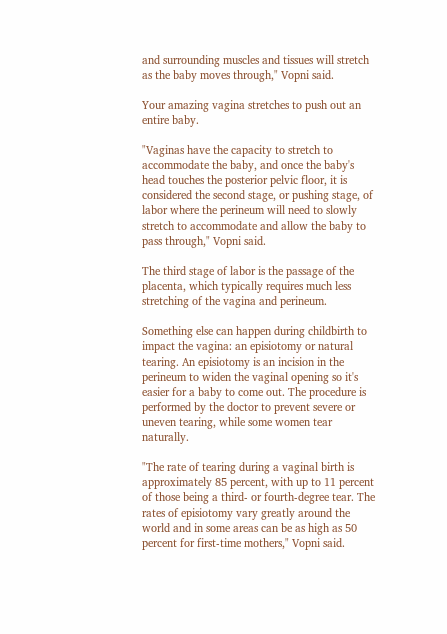and surrounding muscles and tissues will stretch as the baby moves through," Vopni said.

Your amazing vagina stretches to push out an entire baby.

"Vaginas have the capacity to stretch to accommodate the baby, and once the baby's head touches the posterior pelvic floor, it is considered the second stage, or pushing stage, of labor where the perineum will need to slowly stretch to accommodate and allow the baby to pass through," Vopni said.

The third stage of labor is the passage of the placenta, which typically requires much less stretching of the vagina and perineum.

Something else can happen during childbirth to impact the vagina: an episiotomy or natural tearing. An episiotomy is an incision in the perineum to widen the vaginal opening so it's easier for a baby to come out. The procedure is performed by the doctor to prevent severe or uneven tearing, while some women tear naturally.

"The rate of tearing during a vaginal birth is approximately 85 percent, with up to 11 percent of those being a third- or fourth-degree tear. The rates of episiotomy vary greatly around the world and in some areas can be as high as 50 percent for first-time mothers," Vopni said.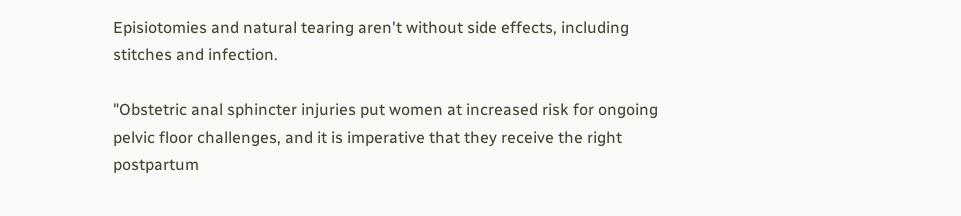Episiotomies and natural tearing aren't without side effects, including stitches and infection.

"Obstetric anal sphincter injuries put women at increased risk for ongoing pelvic floor challenges, and it is imperative that they receive the right postpartum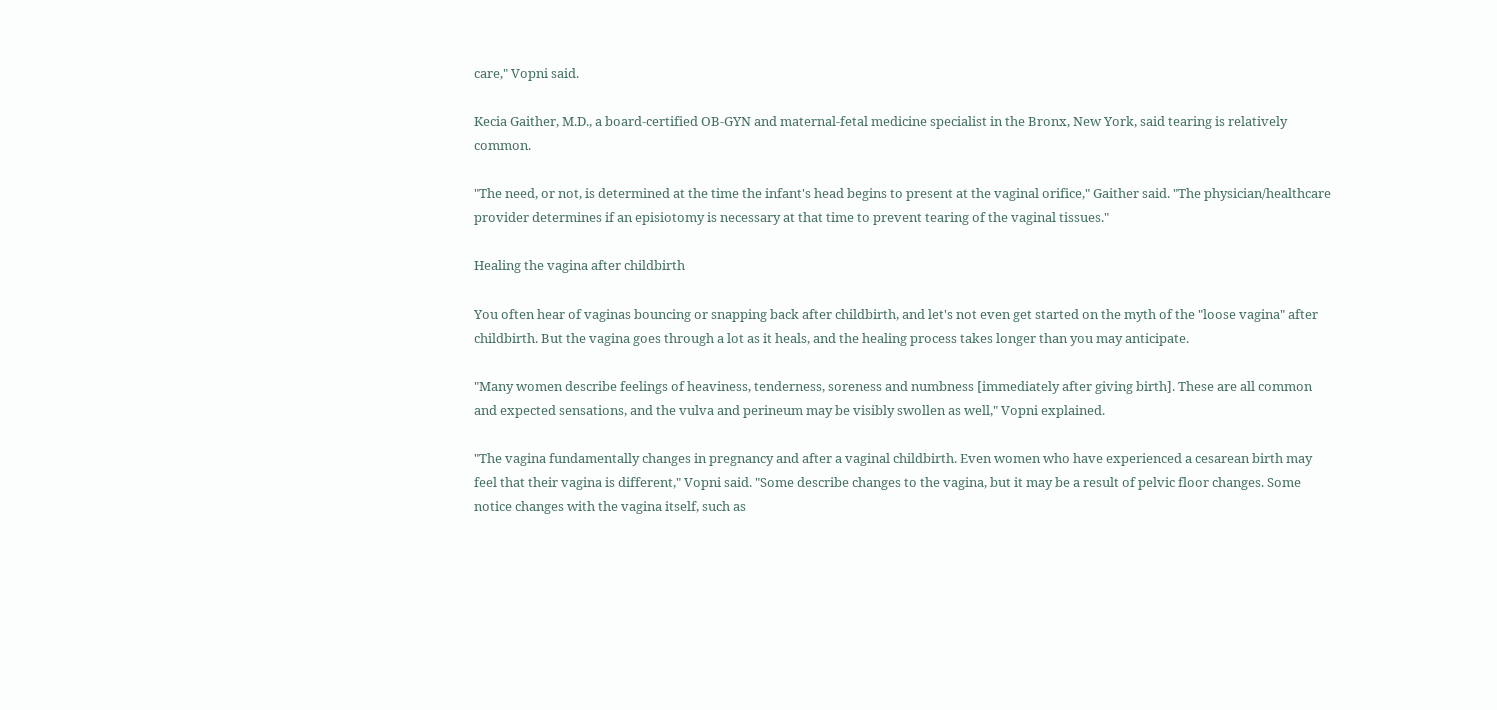care," Vopni said.

Kecia Gaither, M.D., a board-certified OB-GYN and maternal-fetal medicine specialist in the Bronx, New York, said tearing is relatively common.

"The need, or not, is determined at the time the infant's head begins to present at the vaginal orifice," Gaither said. "The physician/healthcare provider determines if an episiotomy is necessary at that time to prevent tearing of the vaginal tissues."

Healing the vagina after childbirth

You often hear of vaginas bouncing or snapping back after childbirth, and let's not even get started on the myth of the "loose vagina" after childbirth. But the vagina goes through a lot as it heals, and the healing process takes longer than you may anticipate.

"Many women describe feelings of heaviness, tenderness, soreness and numbness [immediately after giving birth]. These are all common and expected sensations, and the vulva and perineum may be visibly swollen as well," Vopni explained.

"The vagina fundamentally changes in pregnancy and after a vaginal childbirth. Even women who have experienced a cesarean birth may feel that their vagina is different," Vopni said. "Some describe changes to the vagina, but it may be a result of pelvic floor changes. Some notice changes with the vagina itself, such as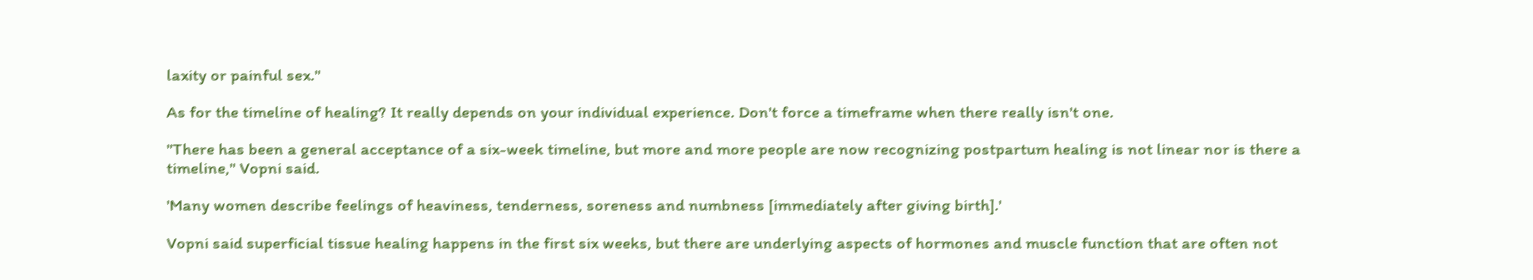laxity or painful sex."

As for the timeline of healing? It really depends on your individual experience. Don't force a timeframe when there really isn't one.

"There has been a general acceptance of a six-week timeline, but more and more people are now recognizing postpartum healing is not linear nor is there a timeline," Vopni said.

'Many women describe feelings of heaviness, tenderness, soreness and numbness [immediately after giving birth].'

Vopni said superficial tissue healing happens in the first six weeks, but there are underlying aspects of hormones and muscle function that are often not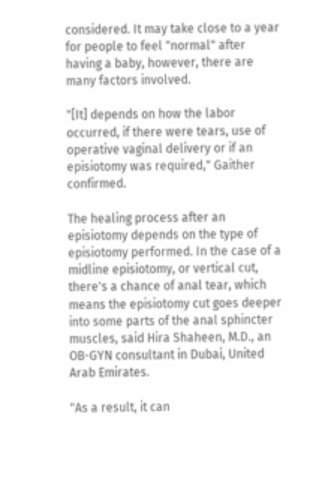considered. It may take close to a year for people to feel "normal" after having a baby, however, there are many factors involved.

"[It] depends on how the labor occurred, if there were tears, use of operative vaginal delivery or if an episiotomy was required," Gaither confirmed.

The healing process after an episiotomy depends on the type of episiotomy performed. In the case of a midline episiotomy, or vertical cut, there's a chance of anal tear, which means the episiotomy cut goes deeper into some parts of the anal sphincter muscles, said Hira Shaheen, M.D., an OB-GYN consultant in Dubai, United Arab Emirates.

"As a result, it can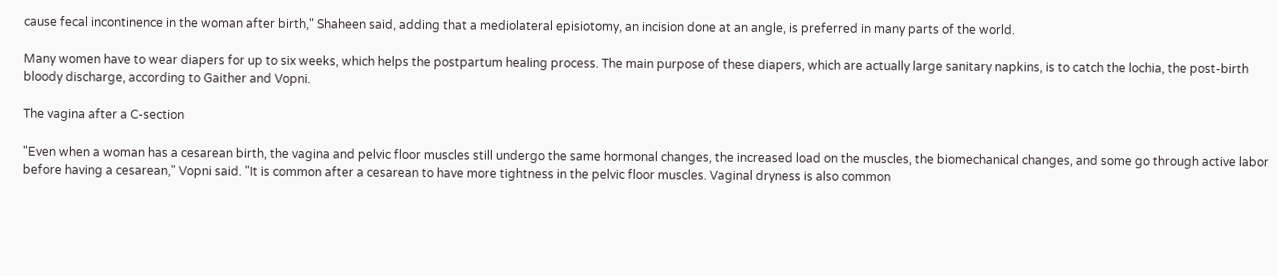cause fecal incontinence in the woman after birth," Shaheen said, adding that a mediolateral episiotomy, an incision done at an angle, is preferred in many parts of the world.

Many women have to wear diapers for up to six weeks, which helps the postpartum healing process. The main purpose of these diapers, which are actually large sanitary napkins, is to catch the lochia, the post-birth bloody discharge, according to Gaither and Vopni.

The vagina after a C-section

"Even when a woman has a cesarean birth, the vagina and pelvic floor muscles still undergo the same hormonal changes, the increased load on the muscles, the biomechanical changes, and some go through active labor before having a cesarean," Vopni said. "It is common after a cesarean to have more tightness in the pelvic floor muscles. Vaginal dryness is also common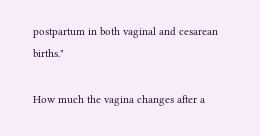postpartum in both vaginal and cesarean births."

How much the vagina changes after a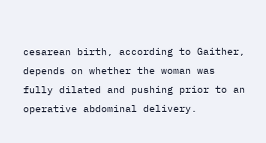cesarean birth, according to Gaither, depends on whether the woman was fully dilated and pushing prior to an operative abdominal delivery.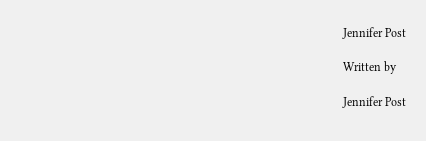Jennifer Post

Written by

Jennifer Post